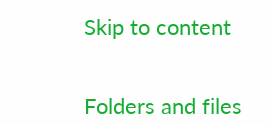Skip to content


Folders and files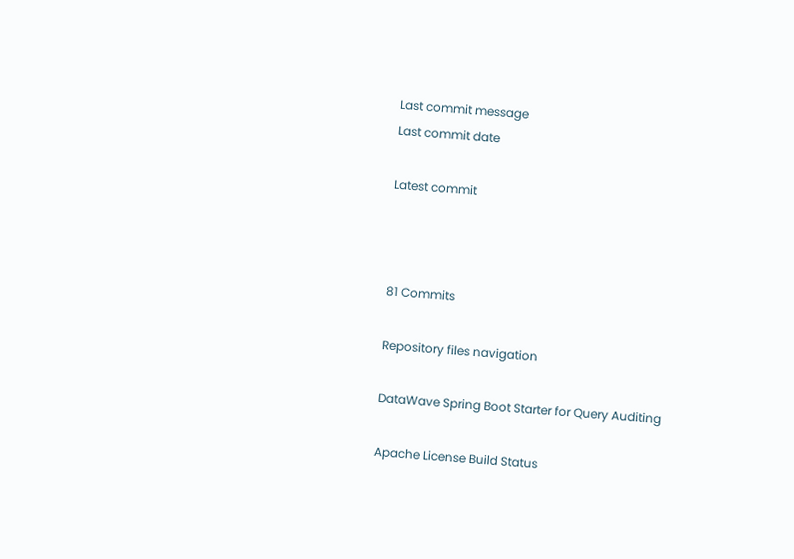Last commit message
Last commit date

Latest commit



81 Commits

Repository files navigation

DataWave Spring Boot Starter for Query Auditing

Apache License Build Status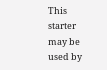This starter may be used by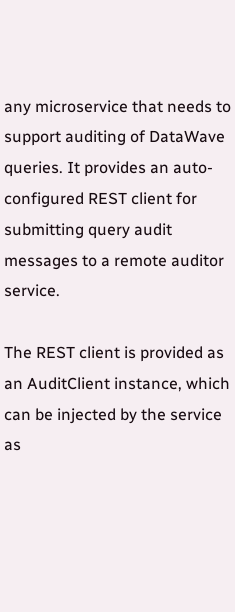any microservice that needs to support auditing of DataWave queries. It provides an auto-configured REST client for submitting query audit messages to a remote auditor service.

The REST client is provided as an AuditClient instance, which can be injected by the service as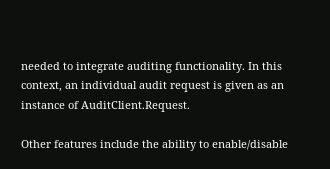needed to integrate auditing functionality. In this context, an individual audit request is given as an instance of AuditClient.Request.

Other features include the ability to enable/disable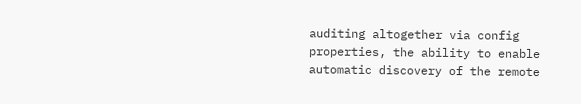auditing altogether via config properties, the ability to enable automatic discovery of the remote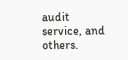audit service, and others.